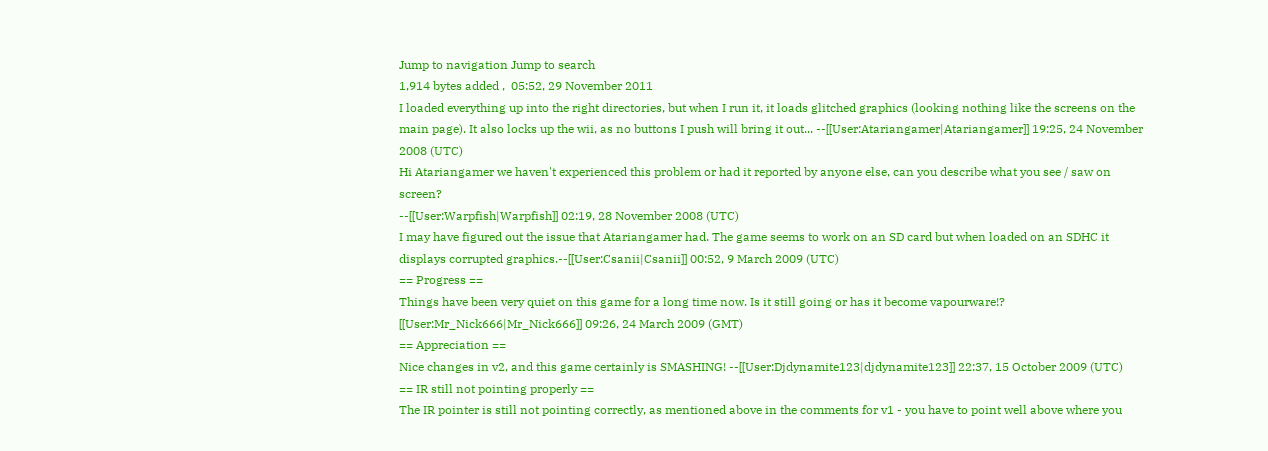Jump to navigation Jump to search
1,914 bytes added ,  05:52, 29 November 2011
I loaded everything up into the right directories, but when I run it, it loads glitched graphics (looking nothing like the screens on the main page). It also locks up the wii, as no buttons I push will bring it out... --[[User:Atariangamer|Atariangamer]] 19:25, 24 November 2008 (UTC)
Hi Atariangamer we haven't experienced this problem or had it reported by anyone else, can you describe what you see / saw on screen?
--[[User:Warpfish|Warpfish]] 02:19, 28 November 2008 (UTC)
I may have figured out the issue that Atariangamer had. The game seems to work on an SD card but when loaded on an SDHC it displays corrupted graphics.--[[User:Csanii|Csanii]] 00:52, 9 March 2009 (UTC)
== Progress ==
Things have been very quiet on this game for a long time now. Is it still going or has it become vapourware!? [[User:Mr_Nick666|Mr_Nick666]] 09:26, 24 March 2009 (GMT)
== Appreciation ==
Nice changes in v2, and this game certainly is SMASHING! --[[User:Djdynamite123|djdynamite123]] 22:37, 15 October 2009 (UTC)
== IR still not pointing properly ==
The IR pointer is still not pointing correctly, as mentioned above in the comments for v1 - you have to point well above where you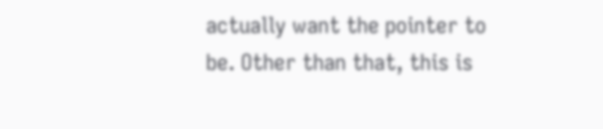actually want the pointer to be. Other than that, this is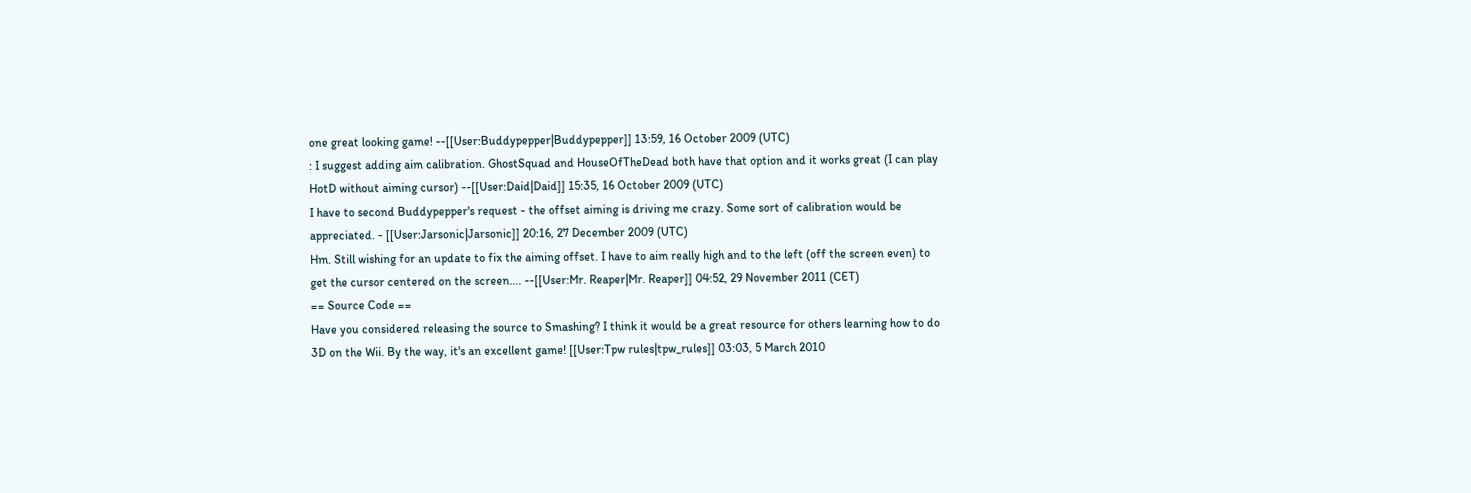one great looking game! --[[User:Buddypepper|Buddypepper]] 13:59, 16 October 2009 (UTC)
: I suggest adding aim calibration. GhostSquad and HouseOfTheDead both have that option and it works great (I can play HotD without aiming cursor) --[[User:Daid|Daid]] 15:35, 16 October 2009 (UTC)
I have to second Buddypepper's request - the offset aiming is driving me crazy. Some sort of calibration would be appreciated. - [[User:Jarsonic|Jarsonic]] 20:16, 27 December 2009 (UTC)
Hm. Still wishing for an update to fix the aiming offset. I have to aim really high and to the left (off the screen even) to get the cursor centered on the screen.... --[[User:Mr. Reaper|Mr. Reaper]] 04:52, 29 November 2011 (CET)
== Source Code ==
Have you considered releasing the source to Smashing? I think it would be a great resource for others learning how to do 3D on the Wii. By the way, it's an excellent game! [[User:Tpw rules|tpw_rules]] 03:03, 5 March 2010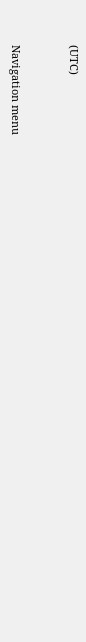(UTC)


Navigation menu